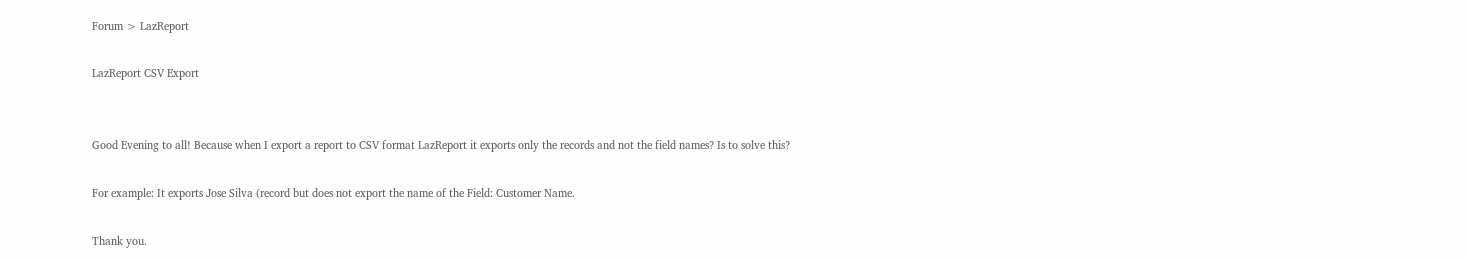Forum > LazReport

LazReport CSV Export


Good Evening to all! Because when I export a report to CSV format LazReport it exports only the records and not the field names? Is to solve this?

For example: It exports Jose Silva (record but does not export the name of the Field: Customer Name.

Thank you.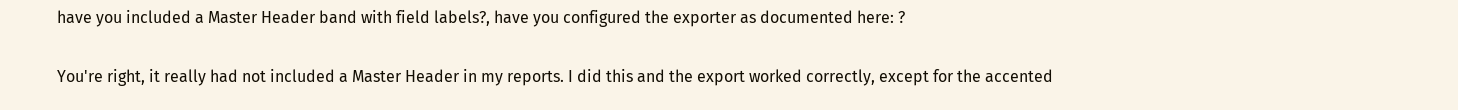have you included a Master Header band with field labels?, have you configured the exporter as documented here: ?

You're right, it really had not included a Master Header in my reports. I did this and the export worked correctly, except for the accented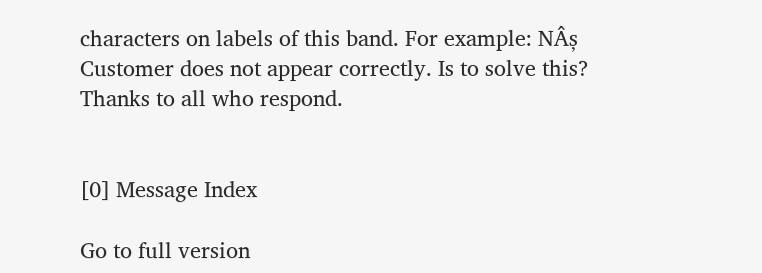characters on labels of this band. For example: NÂș Customer does not appear correctly. Is to solve this? Thanks to all who respond.


[0] Message Index

Go to full version